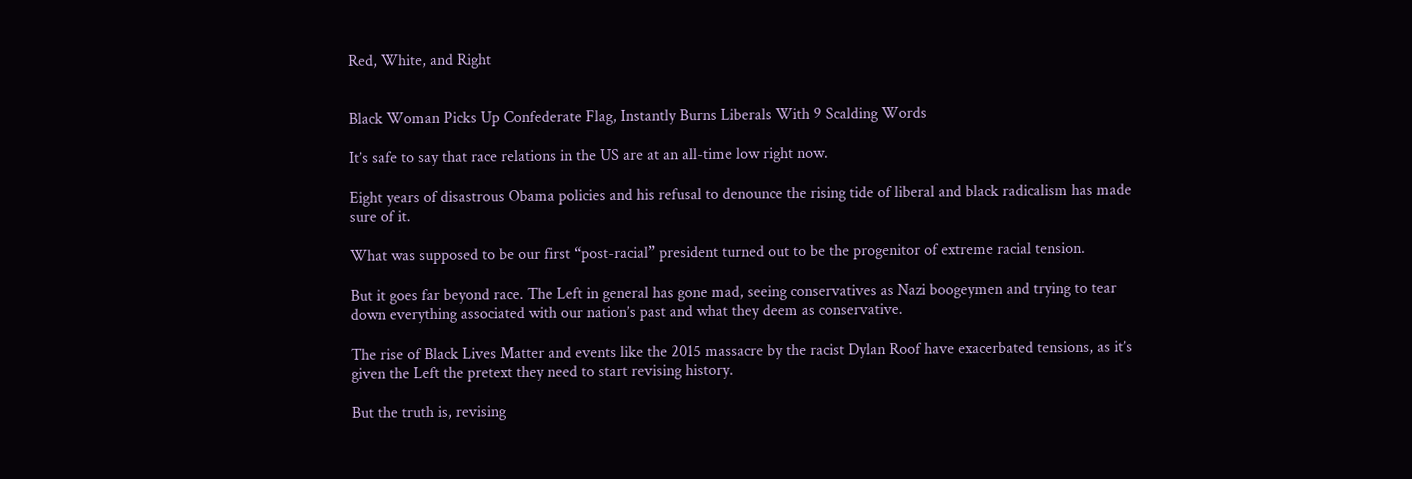Red, White, and Right


Black Woman Picks Up Confederate Flag, Instantly Burns Liberals With 9 Scalding Words

It’s safe to say that race relations in the US are at an all-time low right now.

Eight years of disastrous Obama policies and his refusal to denounce the rising tide of liberal and black radicalism has made sure of it.

What was supposed to be our first “post-racial” president turned out to be the progenitor of extreme racial tension.

But it goes far beyond race. The Left in general has gone mad, seeing conservatives as Nazi boogeymen and trying to tear down everything associated with our nation’s past and what they deem as conservative.

The rise of Black Lives Matter and events like the 2015 massacre by the racist Dylan Roof have exacerbated tensions, as it’s given the Left the pretext they need to start revising history.

But the truth is, revising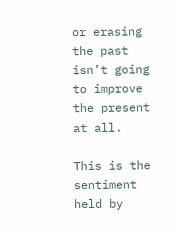or erasing the past isn’t going to improve the present at all.

This is the sentiment held by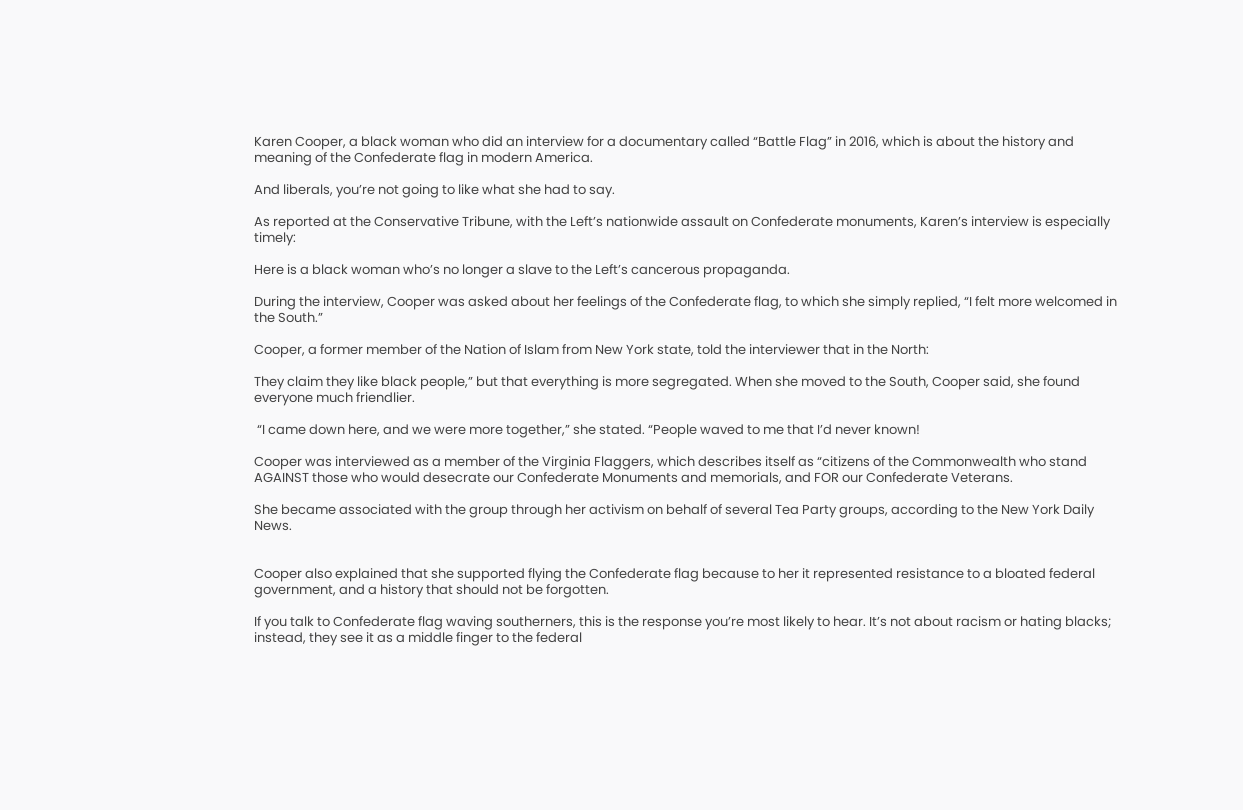Karen Cooper, a black woman who did an interview for a documentary called “Battle Flag” in 2016, which is about the history and meaning of the Confederate flag in modern America.

And liberals, you’re not going to like what she had to say.

As reported at the Conservative Tribune, with the Left’s nationwide assault on Confederate monuments, Karen’s interview is especially timely:

Here is a black woman who’s no longer a slave to the Left’s cancerous propaganda.

During the interview, Cooper was asked about her feelings of the Confederate flag, to which she simply replied, “I felt more welcomed in the South.”

Cooper, a former member of the Nation of Islam from New York state, told the interviewer that in the North:

They claim they like black people,” but that everything is more segregated. When she moved to the South, Cooper said, she found everyone much friendlier.

 “I came down here, and we were more together,” she stated. “People waved to me that I’d never known!

Cooper was interviewed as a member of the Virginia Flaggers, which describes itself as “citizens of the Commonwealth who stand AGAINST those who would desecrate our Confederate Monuments and memorials, and FOR our Confederate Veterans.

She became associated with the group through her activism on behalf of several Tea Party groups, according to the New York Daily News.


Cooper also explained that she supported flying the Confederate flag because to her it represented resistance to a bloated federal government, and a history that should not be forgotten.

If you talk to Confederate flag waving southerners, this is the response you’re most likely to hear. It’s not about racism or hating blacks; instead, they see it as a middle finger to the federal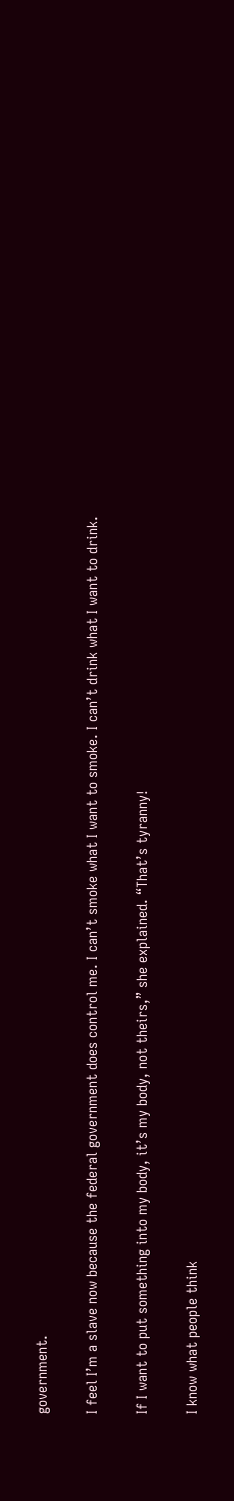government.

I feel I’m a slave now because the federal government does control me. I can’t smoke what I want to smoke. I can’t drink what I want to drink.

If I want to put something into my body, it’s my body, not theirs,” she explained. “That’s tyranny!

I know what people think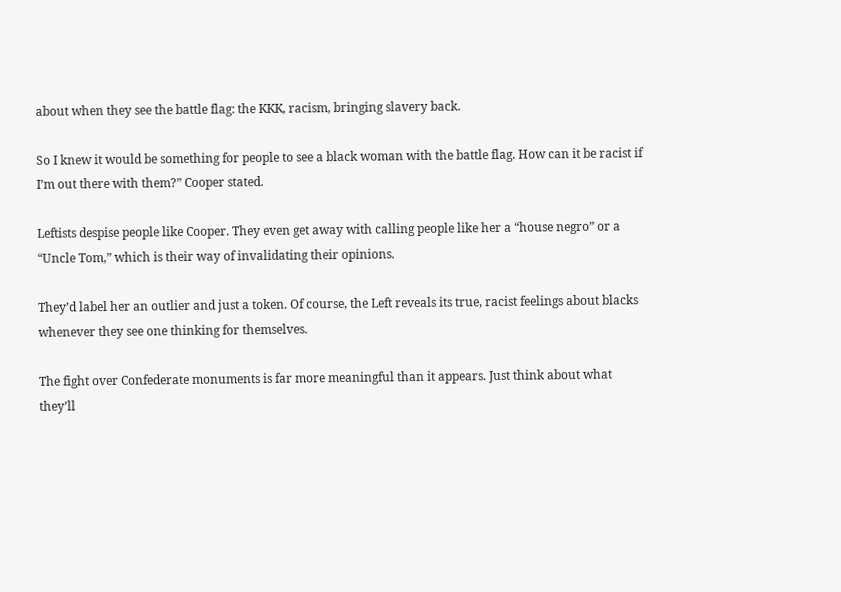about when they see the battle flag: the KKK, racism, bringing slavery back.

So I knew it would be something for people to see a black woman with the battle flag. How can it be racist if I’m out there with them?” Cooper stated.

Leftists despise people like Cooper. They even get away with calling people like her a “house negro” or a “Uncle Tom,” which is their way of invalidating their opinions.

They’d label her an outlier and just a token. Of course, the Left reveals its true, racist feelings about blacks whenever they see one thinking for themselves.

The fight over Confederate monuments is far more meaningful than it appears. Just think about what they’ll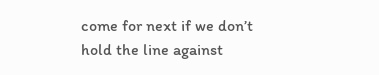come for next if we don’t hold the line against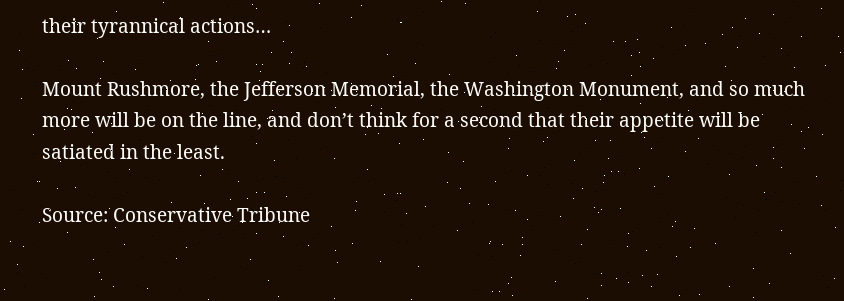their tyrannical actions…

Mount Rushmore, the Jefferson Memorial, the Washington Monument, and so much more will be on the line, and don’t think for a second that their appetite will be satiated in the least.

Source: Conservative Tribune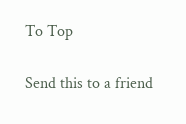To Top

Send this to a friend